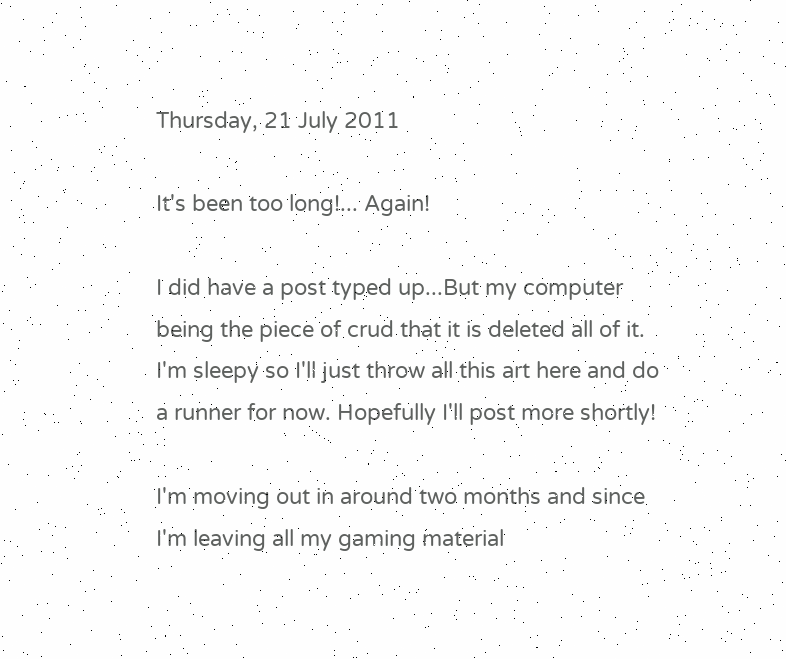Thursday, 21 July 2011

It's been too long!... Again!

I did have a post typed up...But my computer being the piece of crud that it is deleted all of it. I'm sleepy so I'll just throw all this art here and do a runner for now. Hopefully I'll post more shortly!

I'm moving out in around two months and since I'm leaving all my gaming material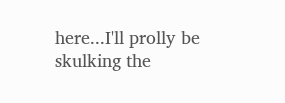here...I'll prolly be skulking the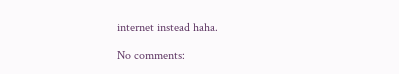internet instead haha.

No comments: